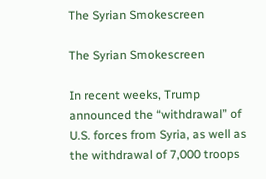The Syrian Smokescreen

The Syrian Smokescreen

In recent weeks, Trump announced the “withdrawal” of U.S. forces from Syria, as well as the withdrawal of 7,000 troops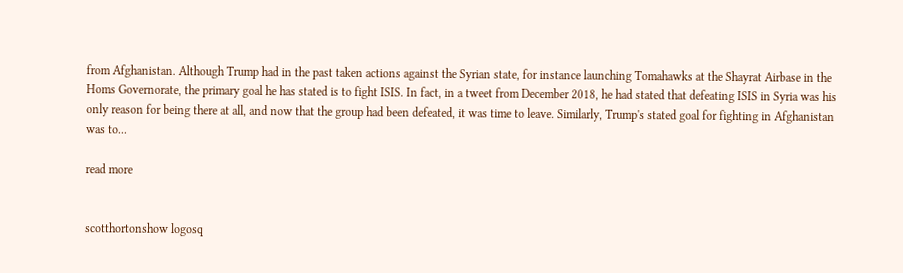from Afghanistan. Although Trump had in the past taken actions against the Syrian state, for instance launching Tomahawks at the Shayrat Airbase in the Homs Governorate, the primary goal he has stated is to fight ISIS. In fact, in a tweet from December 2018, he had stated that defeating ISIS in Syria was his only reason for being there at all, and now that the group had been defeated, it was time to leave. Similarly, Trump's stated goal for fighting in Afghanistan was to...

read more


scotthortonshow logosq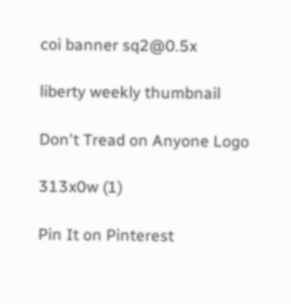coi banner sq2@0.5x

liberty weekly thumbnail

Don't Tread on Anyone Logo

313x0w (1)

Pin It on Pinterest